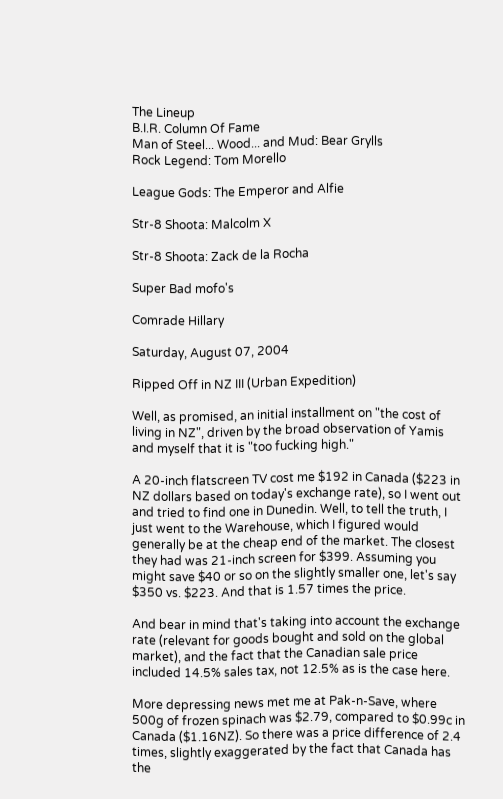The Lineup
B.I.R. Column Of Fame
Man of Steel... Wood... and Mud: Bear Grylls
Rock Legend: Tom Morello

League Gods: The Emperor and Alfie

Str-8 Shoota: Malcolm X

Str-8 Shoota: Zack de la Rocha

Super Bad mofo's

Comrade Hillary

Saturday, August 07, 2004

Ripped Off in NZ III (Urban Expedition)

Well, as promised, an initial installment on "the cost of living in NZ", driven by the broad observation of Yamis and myself that it is "too fucking high."

A 20-inch flatscreen TV cost me $192 in Canada ($223 in NZ dollars based on today's exchange rate), so I went out and tried to find one in Dunedin. Well, to tell the truth, I just went to the Warehouse, which I figured would generally be at the cheap end of the market. The closest they had was 21-inch screen for $399. Assuming you might save $40 or so on the slightly smaller one, let's say $350 vs. $223. And that is 1.57 times the price.

And bear in mind that's taking into account the exchange rate (relevant for goods bought and sold on the global market), and the fact that the Canadian sale price included 14.5% sales tax, not 12.5% as is the case here.

More depressing news met me at Pak-n-Save, where 500g of frozen spinach was $2.79, compared to $0.99c in Canada ($1.16NZ). So there was a price difference of 2.4 times, slightly exaggerated by the fact that Canada has the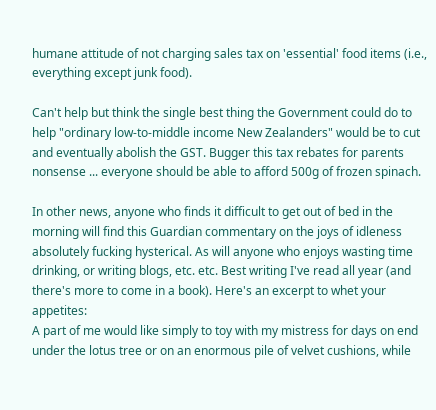humane attitude of not charging sales tax on 'essential' food items (i.e., everything except junk food).

Can't help but think the single best thing the Government could do to help "ordinary low-to-middle income New Zealanders" would be to cut and eventually abolish the GST. Bugger this tax rebates for parents nonsense ... everyone should be able to afford 500g of frozen spinach.

In other news, anyone who finds it difficult to get out of bed in the morning will find this Guardian commentary on the joys of idleness absolutely fucking hysterical. As will anyone who enjoys wasting time drinking, or writing blogs, etc. etc. Best writing I've read all year (and there's more to come in a book). Here's an excerpt to whet your appetites:
A part of me would like simply to toy with my mistress for days on end under the lotus tree or on an enormous pile of velvet cushions, while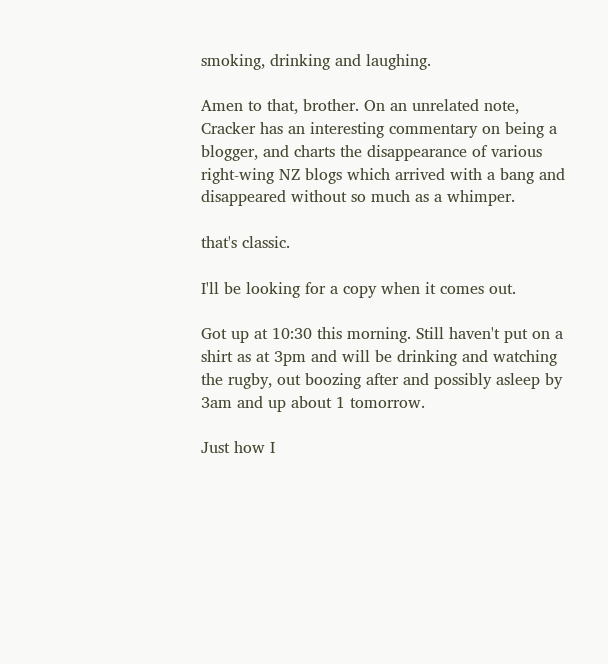smoking, drinking and laughing.

Amen to that, brother. On an unrelated note, Cracker has an interesting commentary on being a blogger, and charts the disappearance of various right-wing NZ blogs which arrived with a bang and disappeared without so much as a whimper.

that's classic.

I'll be looking for a copy when it comes out.

Got up at 10:30 this morning. Still haven't put on a shirt as at 3pm and will be drinking and watching the rugby, out boozing after and possibly asleep by 3am and up about 1 tomorrow.

Just how I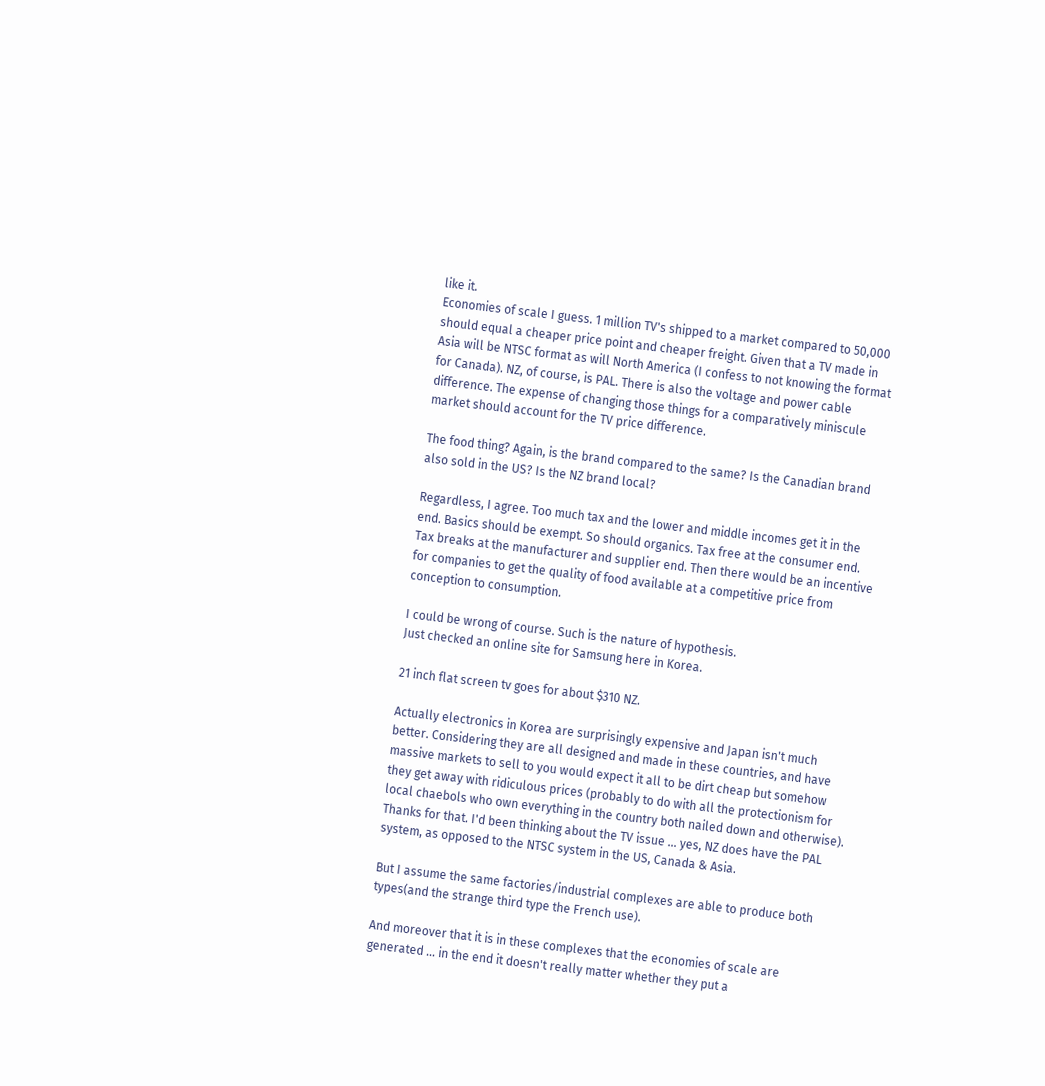like it.
Economies of scale I guess. 1 million TV's shipped to a market compared to 50,000 should equal a cheaper price point and cheaper freight. Given that a TV made in Asia will be NTSC format as will North America (I confess to not knowing the format for Canada). NZ, of course, is PAL. There is also the voltage and power cable difference. The expense of changing those things for a comparatively miniscule market should account for the TV price difference.

The food thing? Again, is the brand compared to the same? Is the Canadian brand also sold in the US? Is the NZ brand local?

Regardless, I agree. Too much tax and the lower and middle incomes get it in the end. Basics should be exempt. So should organics. Tax free at the consumer end. Tax breaks at the manufacturer and supplier end. Then there would be an incentive for companies to get the quality of food available at a competitive price from conception to consumption.

I could be wrong of course. Such is the nature of hypothesis.
Just checked an online site for Samsung here in Korea.

21 inch flat screen tv goes for about $310 NZ.

Actually electronics in Korea are surprisingly expensive and Japan isn't much better. Considering they are all designed and made in these countries, and have massive markets to sell to you would expect it all to be dirt cheap but somehow they get away with ridiculous prices (probably to do with all the protectionism for local chaebols who own everything in the country both nailed down and otherwise).
Thanks for that. I'd been thinking about the TV issue ... yes, NZ does have the PAL system, as opposed to the NTSC system in the US, Canada & Asia.

But I assume the same factories/industrial complexes are able to produce both types(and the strange third type the French use).

And moreover that it is in these complexes that the economies of scale are generated ... in the end it doesn't really matter whether they put a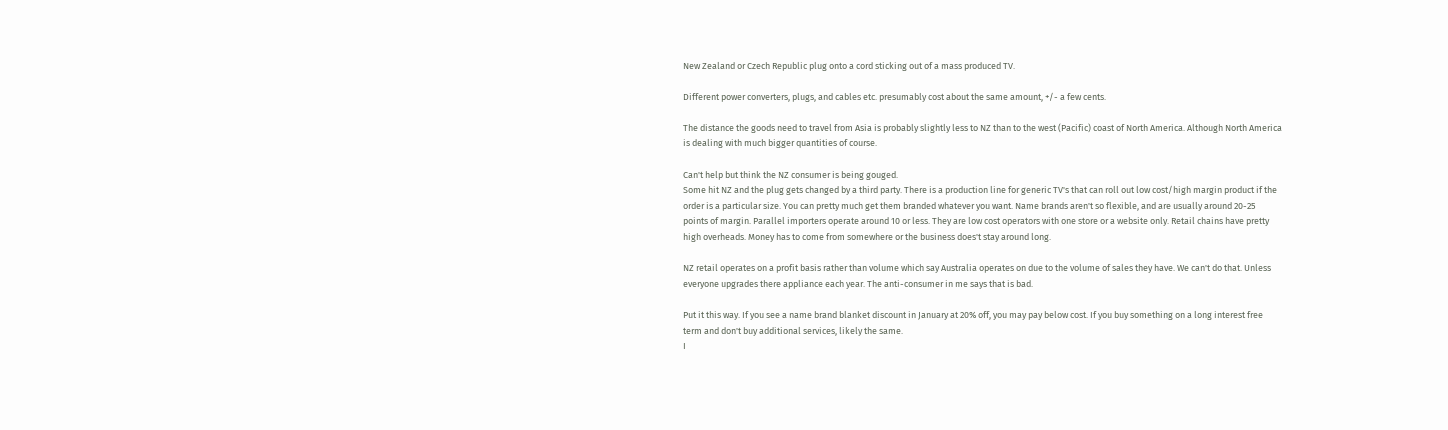New Zealand or Czech Republic plug onto a cord sticking out of a mass produced TV.

Different power converters, plugs, and cables etc. presumably cost about the same amount, +/- a few cents.

The distance the goods need to travel from Asia is probably slightly less to NZ than to the west (Pacific) coast of North America. Although North America is dealing with much bigger quantities of course.

Can't help but think the NZ consumer is being gouged.
Some hit NZ and the plug gets changed by a third party. There is a production line for generic TV's that can roll out low cost/high margin product if the order is a particular size. You can pretty much get them branded whatever you want. Name brands aren't so flexible, and are usually around 20-25 points of margin. Parallel importers operate around 10 or less. They are low cost operators with one store or a website only. Retail chains have pretty high overheads. Money has to come from somewhere or the business does't stay around long.

NZ retail operates on a profit basis rather than volume which say Australia operates on due to the volume of sales they have. We can't do that. Unless everyone upgrades there appliance each year. The anti-consumer in me says that is bad.

Put it this way. If you see a name brand blanket discount in January at 20% off, you may pay below cost. If you buy something on a long interest free
term and don't buy additional services, likely the same.
I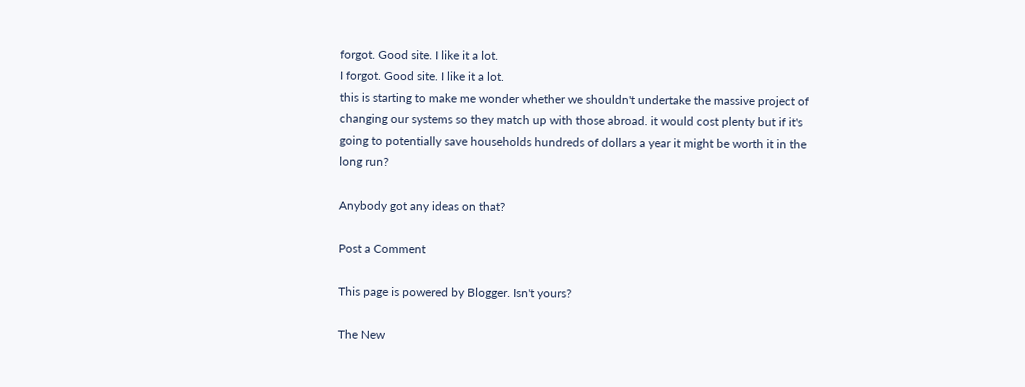forgot. Good site. I like it a lot.
I forgot. Good site. I like it a lot.
this is starting to make me wonder whether we shouldn't undertake the massive project of changing our systems so they match up with those abroad. it would cost plenty but if it's going to potentially save households hundreds of dollars a year it might be worth it in the long run?

Anybody got any ideas on that?

Post a Comment

This page is powered by Blogger. Isn't yours?

The New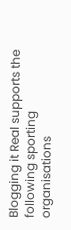Blogging it Real supports the following sporting organisations